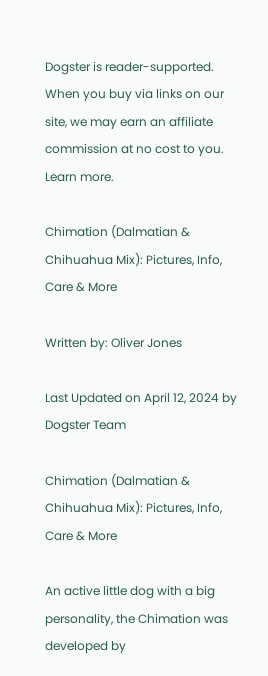Dogster is reader-supported. When you buy via links on our site, we may earn an affiliate commission at no cost to you. Learn more.

Chimation (Dalmatian & Chihuahua Mix): Pictures, Info, Care & More

Written by: Oliver Jones

Last Updated on April 12, 2024 by Dogster Team

Chimation (Dalmatian & Chihuahua Mix): Pictures, Info, Care & More

An active little dog with a big personality, the Chimation was developed by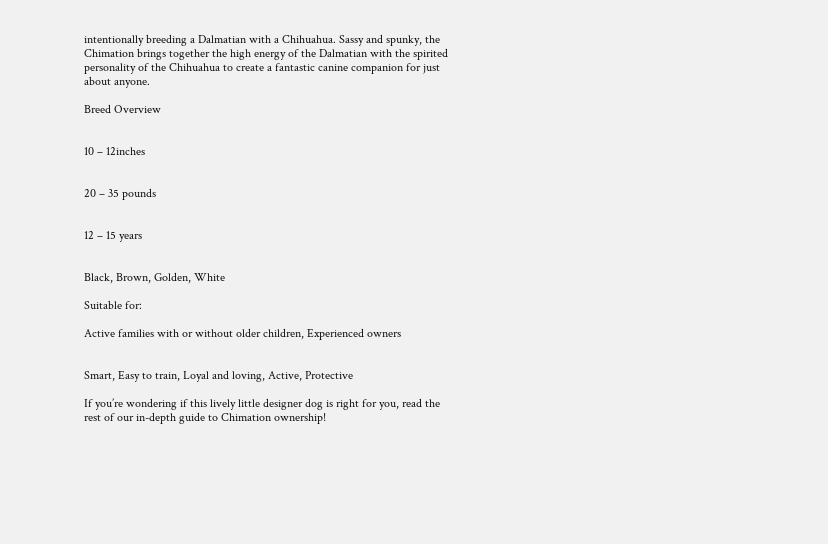intentionally breeding a Dalmatian with a Chihuahua. Sassy and spunky, the Chimation brings together the high energy of the Dalmatian with the spirited personality of the Chihuahua to create a fantastic canine companion for just about anyone.

Breed Overview


10 – 12inches


20 – 35 pounds


12 – 15 years


Black, Brown, Golden, White

Suitable for:

Active families with or without older children, Experienced owners


Smart, Easy to train, Loyal and loving, Active, Protective

If you’re wondering if this lively little designer dog is right for you, read the rest of our in-depth guide to Chimation ownership!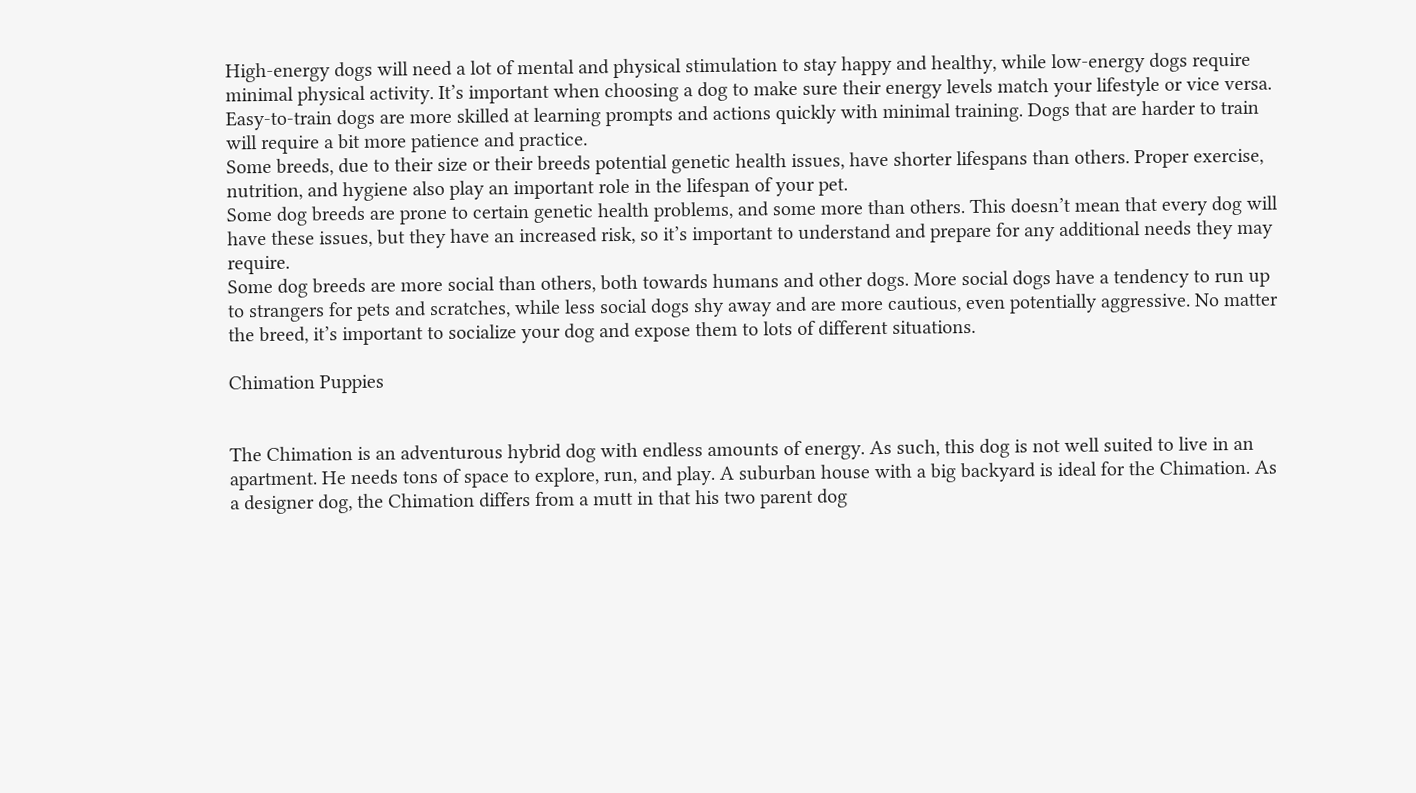High-energy dogs will need a lot of mental and physical stimulation to stay happy and healthy, while low-energy dogs require minimal physical activity. It’s important when choosing a dog to make sure their energy levels match your lifestyle or vice versa.
Easy-to-train dogs are more skilled at learning prompts and actions quickly with minimal training. Dogs that are harder to train will require a bit more patience and practice.
Some breeds, due to their size or their breeds potential genetic health issues, have shorter lifespans than others. Proper exercise, nutrition, and hygiene also play an important role in the lifespan of your pet.
Some dog breeds are prone to certain genetic health problems, and some more than others. This doesn’t mean that every dog will have these issues, but they have an increased risk, so it’s important to understand and prepare for any additional needs they may require.
Some dog breeds are more social than others, both towards humans and other dogs. More social dogs have a tendency to run up to strangers for pets and scratches, while less social dogs shy away and are more cautious, even potentially aggressive. No matter the breed, it’s important to socialize your dog and expose them to lots of different situations.

Chimation Puppies


The Chimation is an adventurous hybrid dog with endless amounts of energy. As such, this dog is not well suited to live in an apartment. He needs tons of space to explore, run, and play. A suburban house with a big backyard is ideal for the Chimation. As a designer dog, the Chimation differs from a mutt in that his two parent dog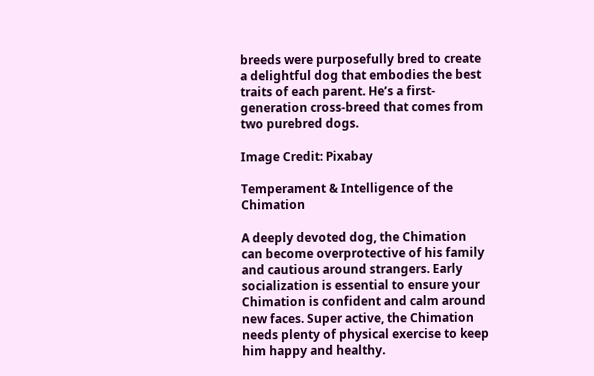breeds were purposefully bred to create a delightful dog that embodies the best traits of each parent. He’s a first-generation cross-breed that comes from two purebred dogs.

Image Credit: Pixabay

Temperament & Intelligence of the Chimation

A deeply devoted dog, the Chimation can become overprotective of his family and cautious around strangers. Early socialization is essential to ensure your Chimation is confident and calm around new faces. Super active, the Chimation needs plenty of physical exercise to keep him happy and healthy.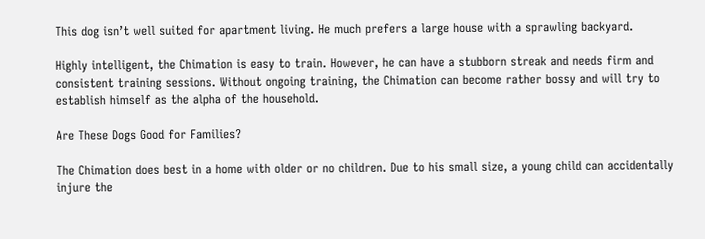This dog isn’t well suited for apartment living. He much prefers a large house with a sprawling backyard.

Highly intelligent, the Chimation is easy to train. However, he can have a stubborn streak and needs firm and consistent training sessions. Without ongoing training, the Chimation can become rather bossy and will try to establish himself as the alpha of the household.

Are These Dogs Good for Families?

The Chimation does best in a home with older or no children. Due to his small size, a young child can accidentally injure the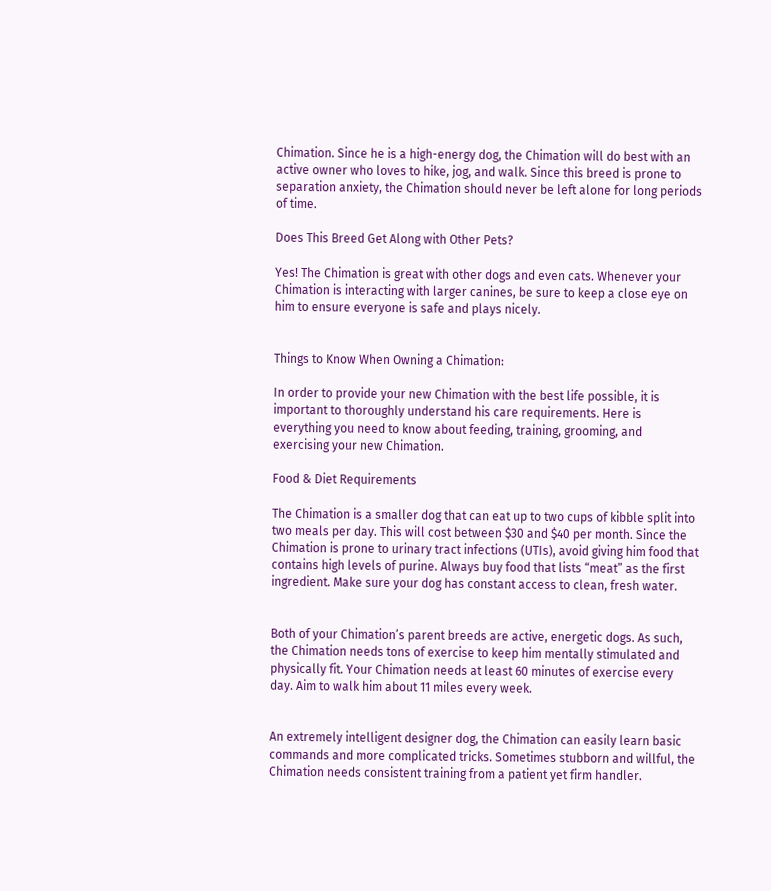Chimation. Since he is a high-energy dog, the Chimation will do best with an active owner who loves to hike, jog, and walk. Since this breed is prone to separation anxiety, the Chimation should never be left alone for long periods of time.

Does This Breed Get Along with Other Pets?

Yes! The Chimation is great with other dogs and even cats. Whenever your Chimation is interacting with larger canines, be sure to keep a close eye on him to ensure everyone is safe and plays nicely.


Things to Know When Owning a Chimation:

In order to provide your new Chimation with the best life possible, it is important to thoroughly understand his care requirements. Here is everything you need to know about feeding, training, grooming, and exercising your new Chimation.

Food & Diet Requirements

The Chimation is a smaller dog that can eat up to two cups of kibble split into two meals per day. This will cost between $30 and $40 per month. Since the Chimation is prone to urinary tract infections (UTIs), avoid giving him food that contains high levels of purine. Always buy food that lists “meat” as the first ingredient. Make sure your dog has constant access to clean, fresh water.


Both of your Chimation’s parent breeds are active, energetic dogs. As such, the Chimation needs tons of exercise to keep him mentally stimulated and physically fit. Your Chimation needs at least 60 minutes of exercise every day. Aim to walk him about 11 miles every week.


An extremely intelligent designer dog, the Chimation can easily learn basic commands and more complicated tricks. Sometimes stubborn and willful, the Chimation needs consistent training from a patient yet firm handler.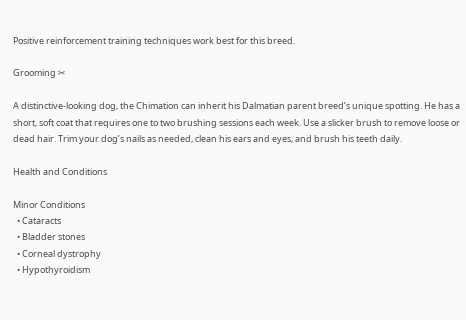Positive reinforcement training techniques work best for this breed.

Grooming ✂

A distinctive-looking dog, the Chimation can inherit his Dalmatian parent breed’s unique spotting. He has a short, soft coat that requires one to two brushing sessions each week. Use a slicker brush to remove loose or dead hair. Trim your dog’s nails as needed, clean his ears and eyes, and brush his teeth daily.

Health and Conditions

Minor Conditions
  • Cataracts
  • Bladder stones
  • Corneal dystrophy
  • Hypothyroidism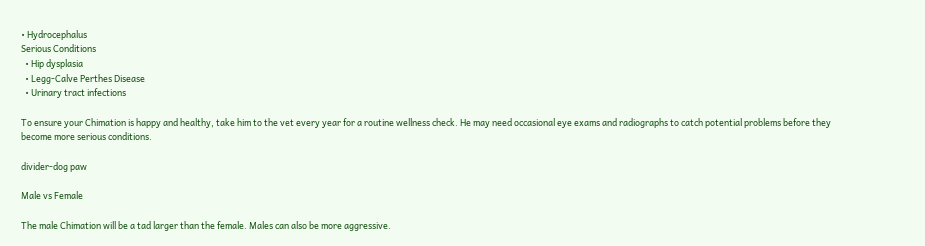• Hydrocephalus
Serious Conditions
  • Hip dysplasia
  • Legg-Calve Perthes Disease
  • Urinary tract infections

To ensure your Chimation is happy and healthy, take him to the vet every year for a routine wellness check. He may need occasional eye exams and radiographs to catch potential problems before they become more serious conditions.

divider-dog paw

Male vs Female

The male Chimation will be a tad larger than the female. Males can also be more aggressive.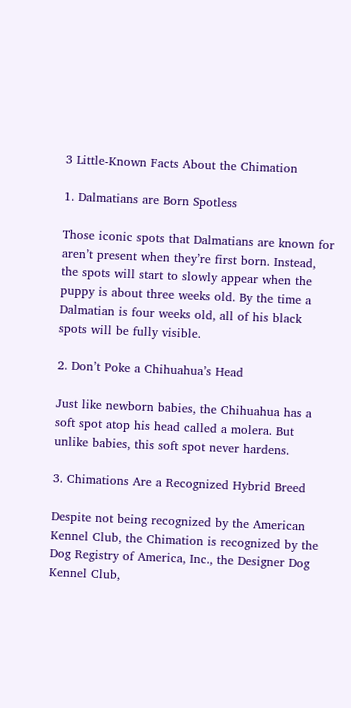3 Little-Known Facts About the Chimation

1. Dalmatians are Born Spotless

Those iconic spots that Dalmatians are known for aren’t present when they’re first born. Instead, the spots will start to slowly appear when the puppy is about three weeks old. By the time a Dalmatian is four weeks old, all of his black spots will be fully visible.

2. Don’t Poke a Chihuahua’s Head

Just like newborn babies, the Chihuahua has a soft spot atop his head called a molera. But unlike babies, this soft spot never hardens.

3. Chimations Are a Recognized Hybrid Breed

Despite not being recognized by the American Kennel Club, the Chimation is recognized by the Dog Registry of America, Inc., the Designer Dog Kennel Club,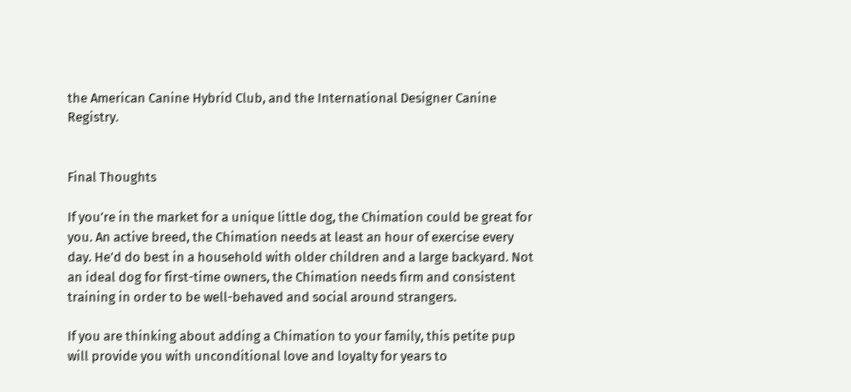the American Canine Hybrid Club, and the International Designer Canine Registry.


Final Thoughts

If you’re in the market for a unique little dog, the Chimation could be great for you. An active breed, the Chimation needs at least an hour of exercise every day. He’d do best in a household with older children and a large backyard. Not an ideal dog for first-time owners, the Chimation needs firm and consistent training in order to be well-behaved and social around strangers.

If you are thinking about adding a Chimation to your family, this petite pup will provide you with unconditional love and loyalty for years to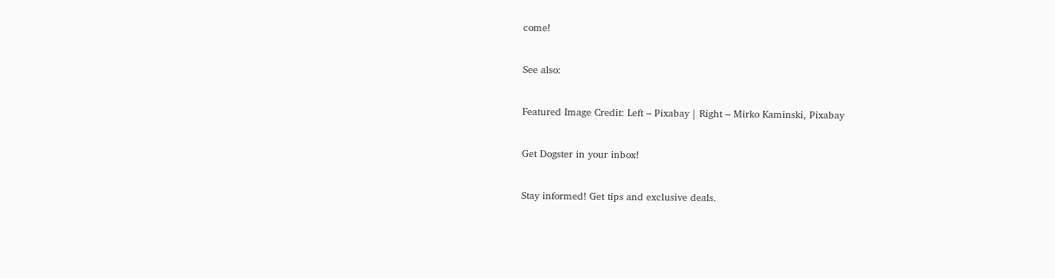come!

See also:

Featured Image Credit: Left – Pixabay | Right – Mirko Kaminski, Pixabay

Get Dogster in your inbox!

Stay informed! Get tips and exclusive deals.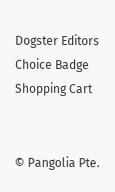Dogster Editors Choice Badge
Shopping Cart


© Pangolia Pte.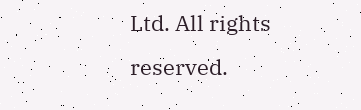Ltd. All rights reserved.